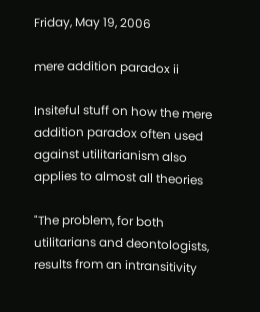Friday, May 19, 2006

mere addition paradox ii

Insiteful stuff on how the mere addition paradox often used against utilitarianism also applies to almost all theories

"The problem, for both utilitarians and deontologists, results from an intransitivity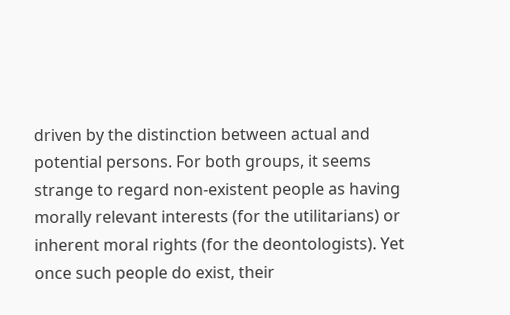driven by the distinction between actual and potential persons. For both groups, it seems strange to regard non-existent people as having morally relevant interests (for the utilitarians) or inherent moral rights (for the deontologists). Yet once such people do exist, their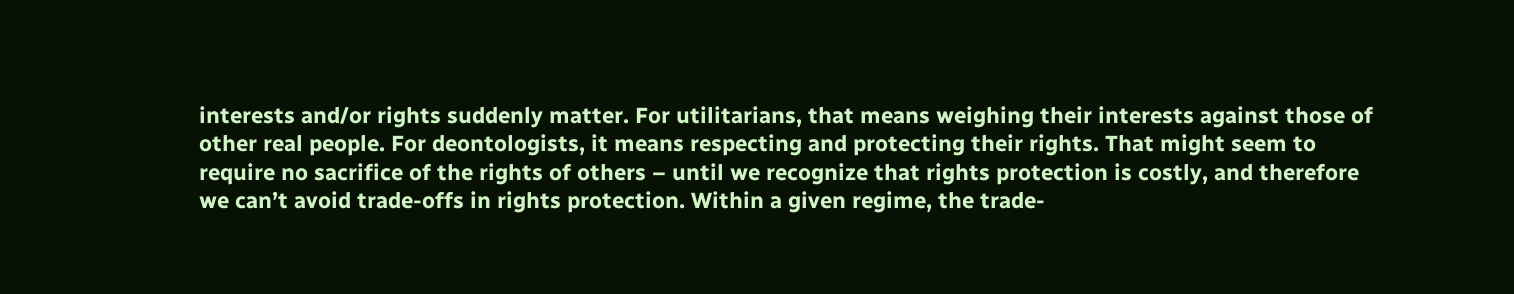interests and/or rights suddenly matter. For utilitarians, that means weighing their interests against those of other real people. For deontologists, it means respecting and protecting their rights. That might seem to require no sacrifice of the rights of others – until we recognize that rights protection is costly, and therefore we can’t avoid trade-offs in rights protection. Within a given regime, the trade-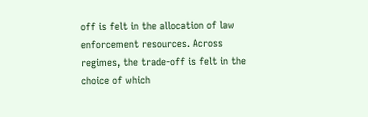off is felt in the allocation of law enforcement resources. Across regimes, the trade-off is felt in the choice of which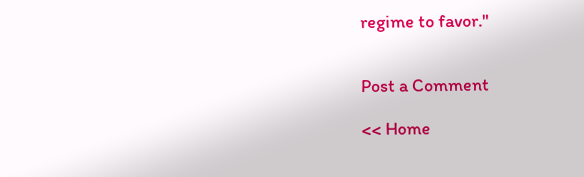regime to favor."


Post a Comment

<< Home